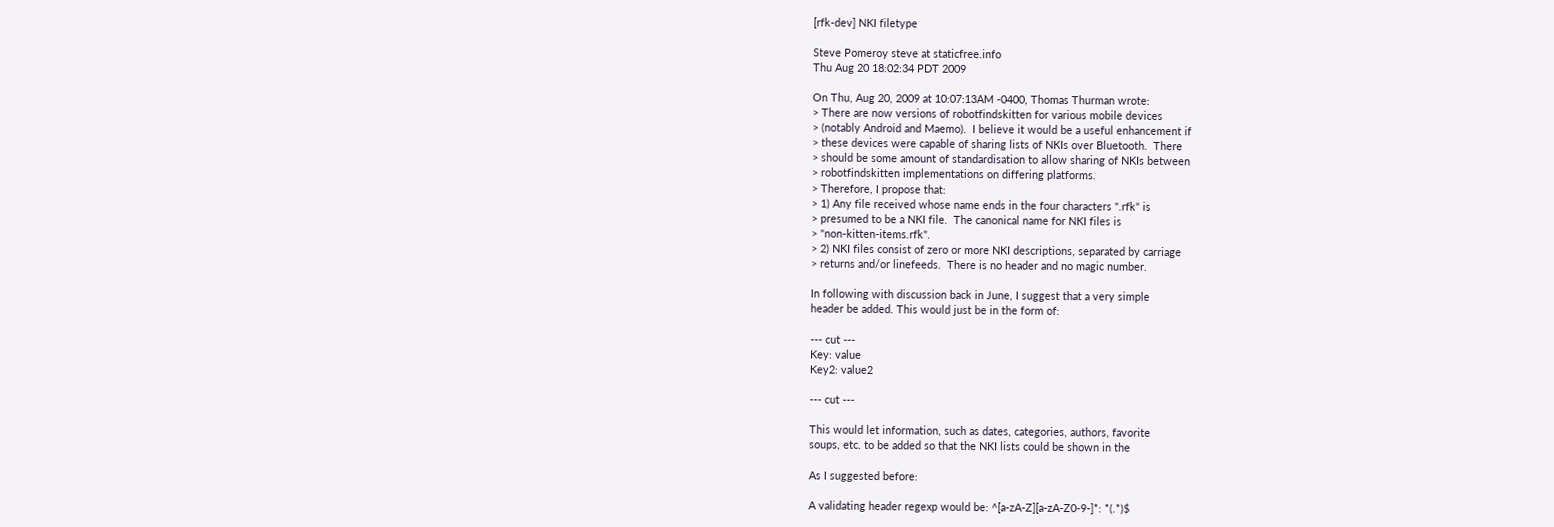[rfk-dev] NKI filetype

Steve Pomeroy steve at staticfree.info
Thu Aug 20 18:02:34 PDT 2009

On Thu, Aug 20, 2009 at 10:07:13AM -0400, Thomas Thurman wrote:
> There are now versions of robotfindskitten for various mobile devices
> (notably Android and Maemo).  I believe it would be a useful enhancement if
> these devices were capable of sharing lists of NKIs over Bluetooth.  There
> should be some amount of standardisation to allow sharing of NKIs between
> robotfindskitten implementations on differing platforms.
> Therefore, I propose that:
> 1) Any file received whose name ends in the four characters ".rfk" is
> presumed to be a NKI file.  The canonical name for NKI files is
> "non-kitten-items.rfk".
> 2) NKI files consist of zero or more NKI descriptions, separated by carriage
> returns and/or linefeeds.  There is no header and no magic number.

In following with discussion back in June, I suggest that a very simple
header be added. This would just be in the form of:

--- cut ---
Key: value
Key2: value2

--- cut ---

This would let information, such as dates, categories, authors, favorite
soups, etc. to be added so that the NKI lists could be shown in the

As I suggested before:

A validating header regexp would be: ^[a-zA-Z][a-zA-Z0-9-]*: *(.*)$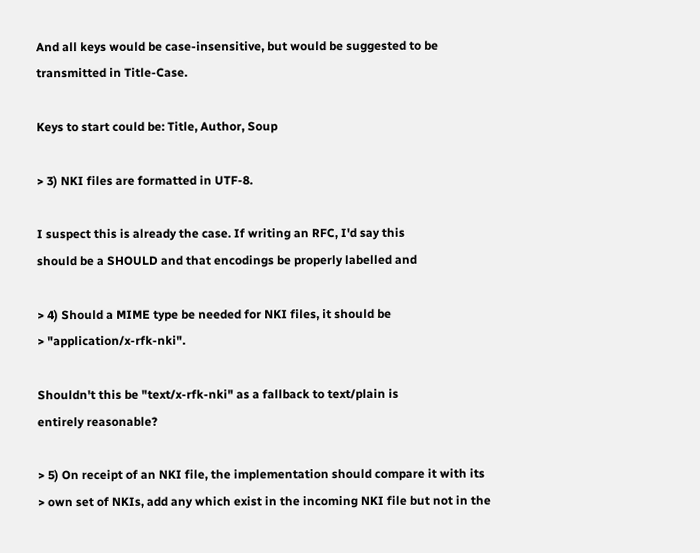And all keys would be case-insensitive, but would be suggested to be
transmitted in Title-Case.

Keys to start could be: Title, Author, Soup

> 3) NKI files are formatted in UTF-8.

I suspect this is already the case. If writing an RFC, I'd say this
should be a SHOULD and that encodings be properly labelled and

> 4) Should a MIME type be needed for NKI files, it should be
> "application/x-rfk-nki".

Shouldn't this be "text/x-rfk-nki" as a fallback to text/plain is
entirely reasonable?

> 5) On receipt of an NKI file, the implementation should compare it with its
> own set of NKIs, add any which exist in the incoming NKI file but not in the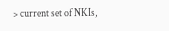> current set of NKIs,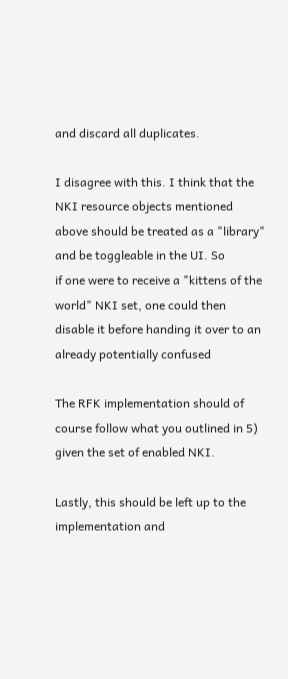and discard all duplicates.

I disagree with this. I think that the NKI resource objects mentioned
above should be treated as a "library" and be toggleable in the UI. So
if one were to receive a "kittens of the world" NKI set, one could then
disable it before handing it over to an already potentially confused

The RFK implementation should of course follow what you outlined in 5)
given the set of enabled NKI.

Lastly, this should be left up to the implementation and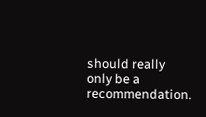should really
only be a recommendation.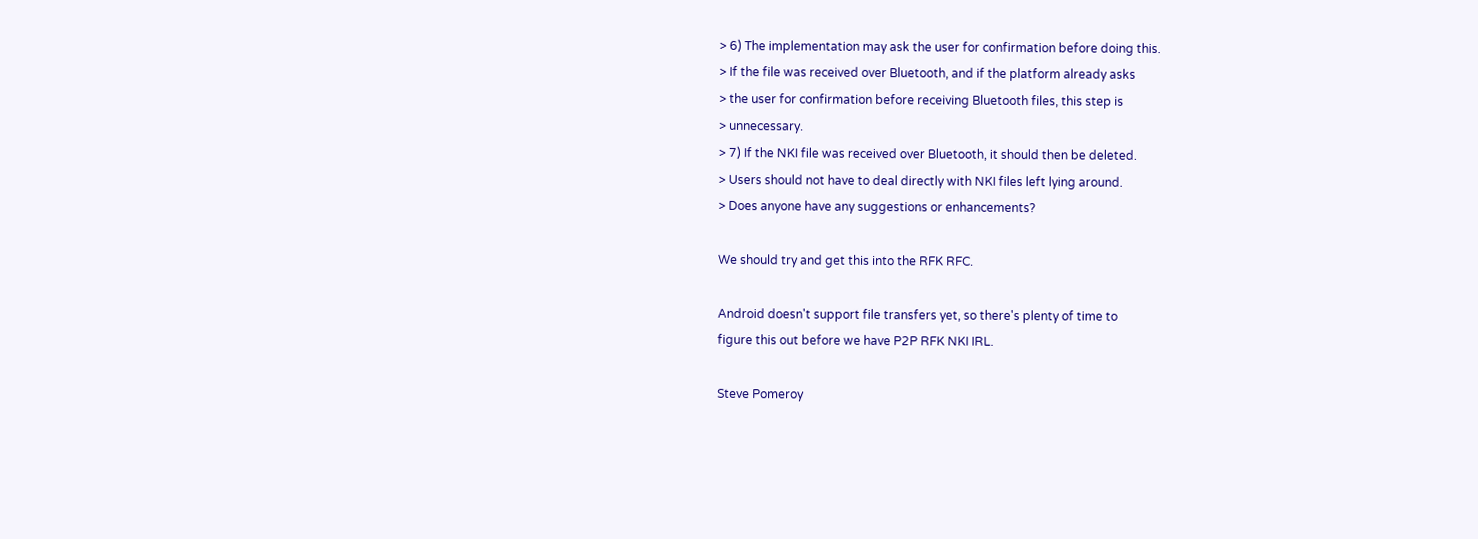> 6) The implementation may ask the user for confirmation before doing this.
> If the file was received over Bluetooth, and if the platform already asks
> the user for confirmation before receiving Bluetooth files, this step is
> unnecessary.
> 7) If the NKI file was received over Bluetooth, it should then be deleted.
> Users should not have to deal directly with NKI files left lying around.
> Does anyone have any suggestions or enhancements?

We should try and get this into the RFK RFC.

Android doesn't support file transfers yet, so there's plenty of time to
figure this out before we have P2P RFK NKI IRL.

Steve Pomeroy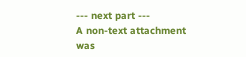--- next part ---
A non-text attachment was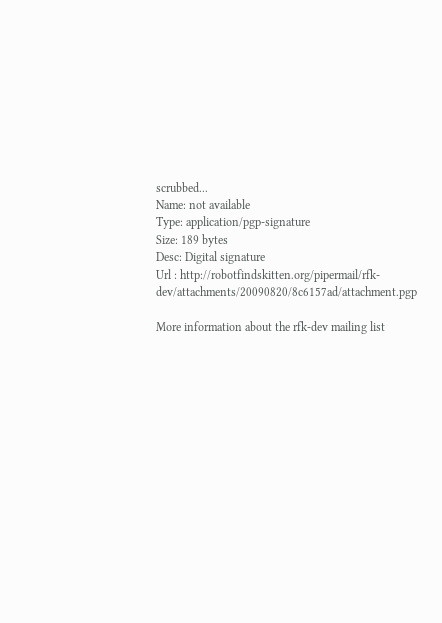scrubbed...
Name: not available
Type: application/pgp-signature
Size: 189 bytes
Desc: Digital signature
Url : http://robotfindskitten.org/pipermail/rfk-dev/attachments/20090820/8c6157ad/attachment.pgp

More information about the rfk-dev mailing list